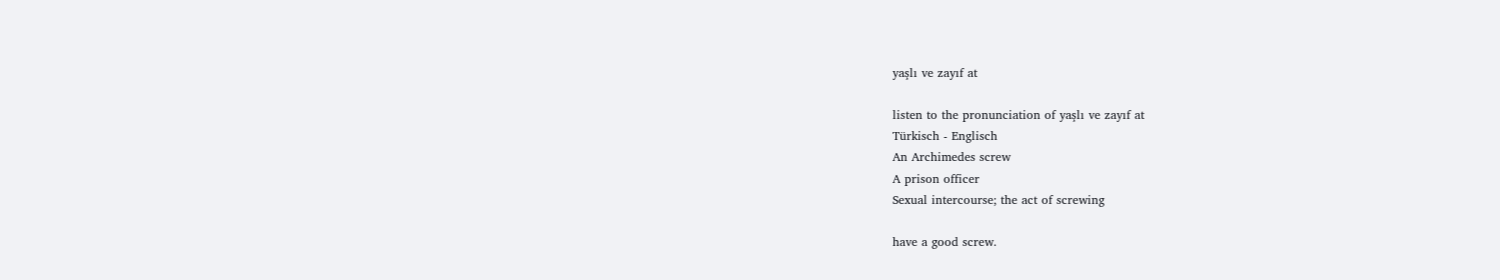yaşlı ve zayıf at

listen to the pronunciation of yaşlı ve zayıf at
Türkisch - Englisch
An Archimedes screw
A prison officer
Sexual intercourse; the act of screwing

have a good screw.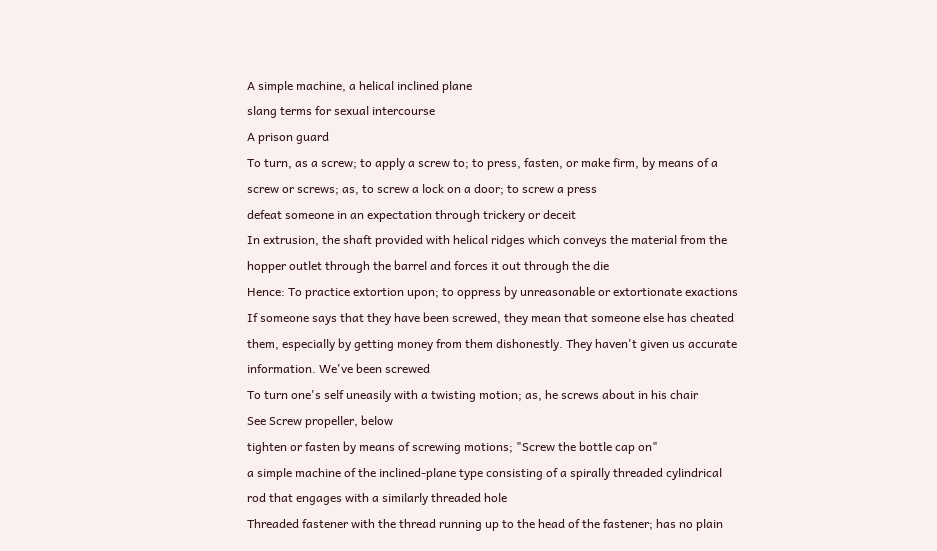A simple machine, a helical inclined plane
slang terms for sexual intercourse
A prison guard
To turn, as a screw; to apply a screw to; to press, fasten, or make firm, by means of a screw or screws; as, to screw a lock on a door; to screw a press
defeat someone in an expectation through trickery or deceit
In extrusion, the shaft provided with helical ridges which conveys the material from the hopper outlet through the barrel and forces it out through the die
Hence: To practice extortion upon; to oppress by unreasonable or extortionate exactions
If someone says that they have been screwed, they mean that someone else has cheated them, especially by getting money from them dishonestly. They haven't given us accurate information. We've been screwed
To turn one's self uneasily with a twisting motion; as, he screws about in his chair
See Screw propeller, below
tighten or fasten by means of screwing motions; "Screw the bottle cap on"
a simple machine of the inclined-plane type consisting of a spirally threaded cylindrical rod that engages with a similarly threaded hole
Threaded fastener with the thread running up to the head of the fastener; has no plain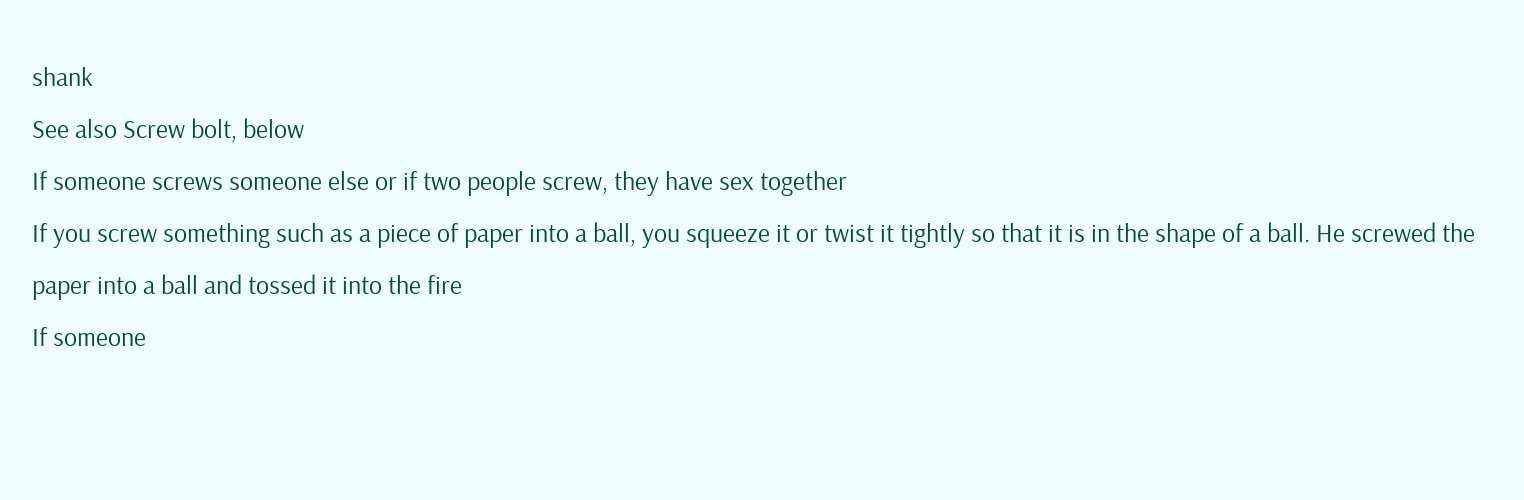shank
See also Screw bolt, below
If someone screws someone else or if two people screw, they have sex together
If you screw something such as a piece of paper into a ball, you squeeze it or twist it tightly so that it is in the shape of a ball. He screwed the paper into a ball and tossed it into the fire
If someone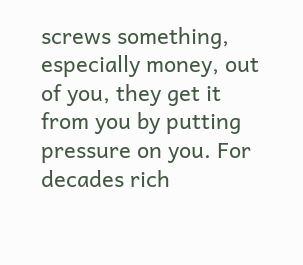screws something, especially money, out of you, they get it from you by putting pressure on you. For decades rich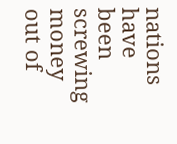nations have been screwing money out of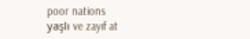poor nations
yaşlı ve zayıf at